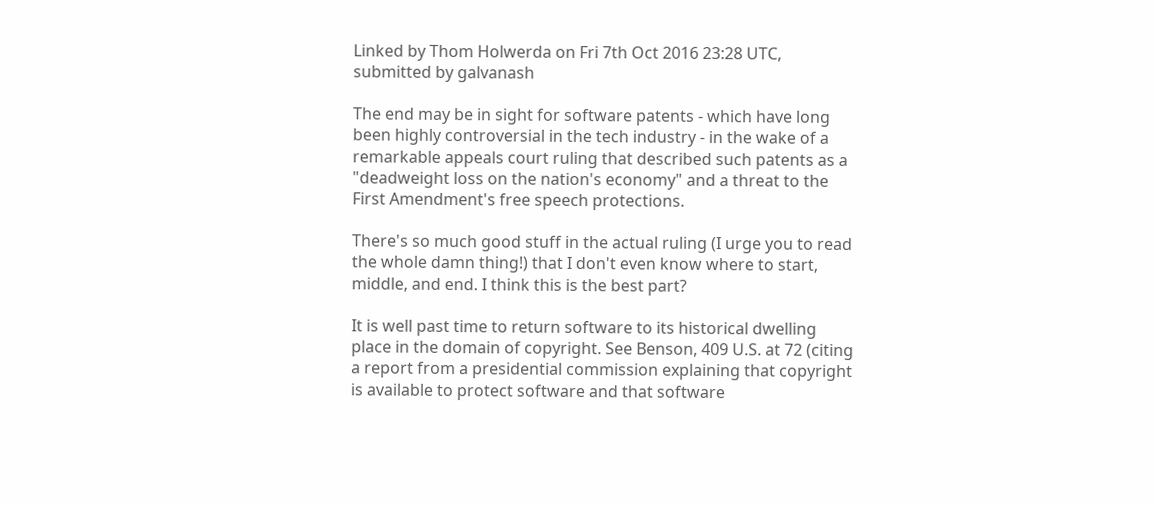Linked by Thom Holwerda on Fri 7th Oct 2016 23:28 UTC, submitted by galvanash

The end may be in sight for software patents - which have long been highly controversial in the tech industry - in the wake of a remarkable appeals court ruling that described such patents as a "deadweight loss on the nation's economy" and a threat to the First Amendment's free speech protections.

There's so much good stuff in the actual ruling (I urge you to read the whole damn thing!) that I don't even know where to start, middle, and end. I think this is the best part?

It is well past time to return software to its historical dwelling place in the domain of copyright. See Benson, 409 U.S. at 72 (citing a report from a presidential commission explaining that copyright is available to protect software and that software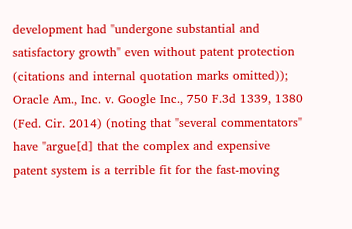development had "undergone substantial and satisfactory growth" even without patent protection (citations and internal quotation marks omitted)); Oracle Am., Inc. v. Google Inc., 750 F.3d 1339, 1380 (Fed. Cir. 2014) (noting that "several commentators" have "argue[d] that the complex and expensive patent system is a terrible fit for the fast-moving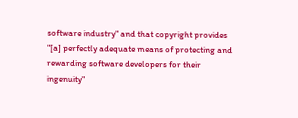software industry" and that copyright provides "[a] perfectly adequate means of protecting and rewarding software developers for their ingenuity"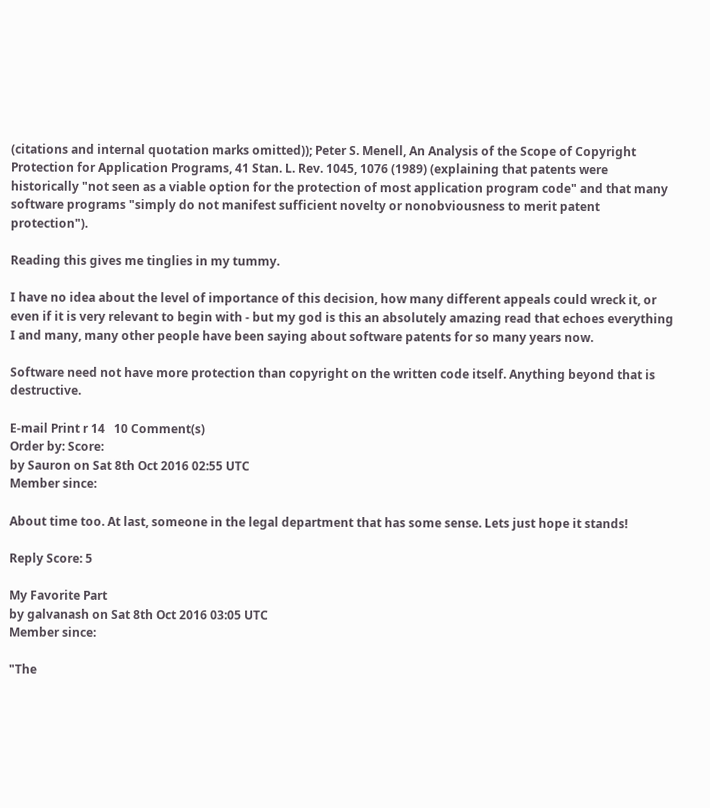(citations and internal quotation marks omitted)); Peter S. Menell, An Analysis of the Scope of Copyright Protection for Application Programs, 41 Stan. L. Rev. 1045, 1076 (1989) (explaining that patents were historically "not seen as a viable option for the protection of most application program code" and that many software programs "simply do not manifest sufficient novelty or nonobviousness to merit patent protection").

Reading this gives me tinglies in my tummy.

I have no idea about the level of importance of this decision, how many different appeals could wreck it, or even if it is very relevant to begin with - but my god is this an absolutely amazing read that echoes everything I and many, many other people have been saying about software patents for so many years now.

Software need not have more protection than copyright on the written code itself. Anything beyond that is destructive.

E-mail Print r 14   10 Comment(s)
Order by: Score:
by Sauron on Sat 8th Oct 2016 02:55 UTC
Member since:

About time too. At last, someone in the legal department that has some sense. Lets just hope it stands!

Reply Score: 5

My Favorite Part
by galvanash on Sat 8th Oct 2016 03:05 UTC
Member since:

"The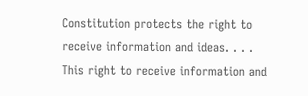Constitution protects the right to receive information and ideas. . . . This right to receive information and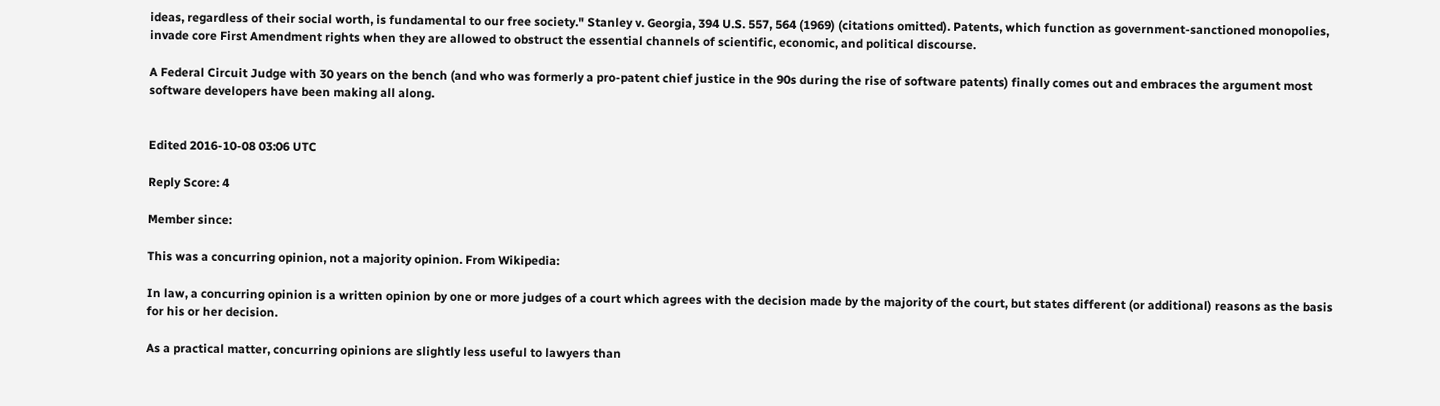ideas, regardless of their social worth, is fundamental to our free society." Stanley v. Georgia, 394 U.S. 557, 564 (1969) (citations omitted). Patents, which function as government-sanctioned monopolies, invade core First Amendment rights when they are allowed to obstruct the essential channels of scientific, economic, and political discourse.

A Federal Circuit Judge with 30 years on the bench (and who was formerly a pro-patent chief justice in the 90s during the rise of software patents) finally comes out and embraces the argument most software developers have been making all along.


Edited 2016-10-08 03:06 UTC

Reply Score: 4

Member since:

This was a concurring opinion, not a majority opinion. From Wikipedia:

In law, a concurring opinion is a written opinion by one or more judges of a court which agrees with the decision made by the majority of the court, but states different (or additional) reasons as the basis for his or her decision.

As a practical matter, concurring opinions are slightly less useful to lawyers than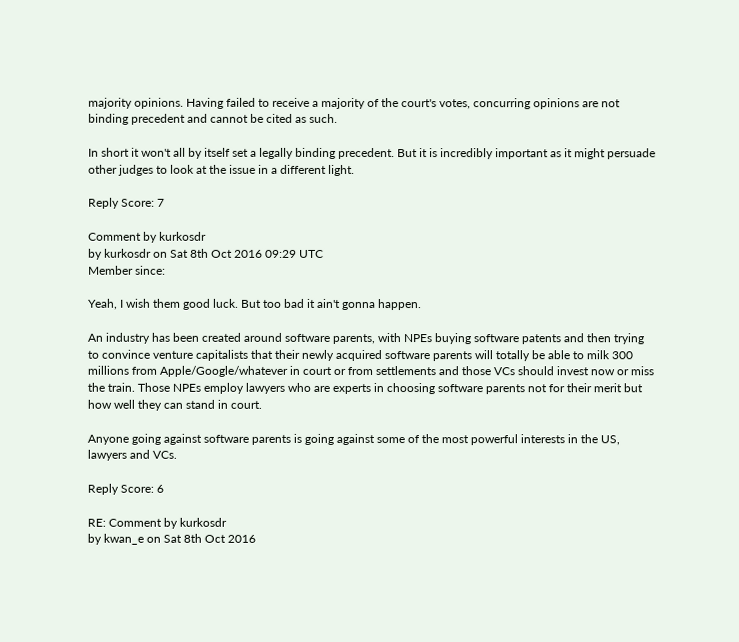majority opinions. Having failed to receive a majority of the court's votes, concurring opinions are not binding precedent and cannot be cited as such.

In short it won't all by itself set a legally binding precedent. But it is incredibly important as it might persuade other judges to look at the issue in a different light.

Reply Score: 7

Comment by kurkosdr
by kurkosdr on Sat 8th Oct 2016 09:29 UTC
Member since:

Yeah, I wish them good luck. But too bad it ain't gonna happen.

An industry has been created around software parents, with NPEs buying software patents and then trying to convince venture capitalists that their newly acquired software parents will totally be able to milk 300 millions from Apple/Google/whatever in court or from settlements and those VCs should invest now or miss the train. Those NPEs employ lawyers who are experts in choosing software parents not for their merit but how well they can stand in court.

Anyone going against software parents is going against some of the most powerful interests in the US, lawyers and VCs.

Reply Score: 6

RE: Comment by kurkosdr
by kwan_e on Sat 8th Oct 2016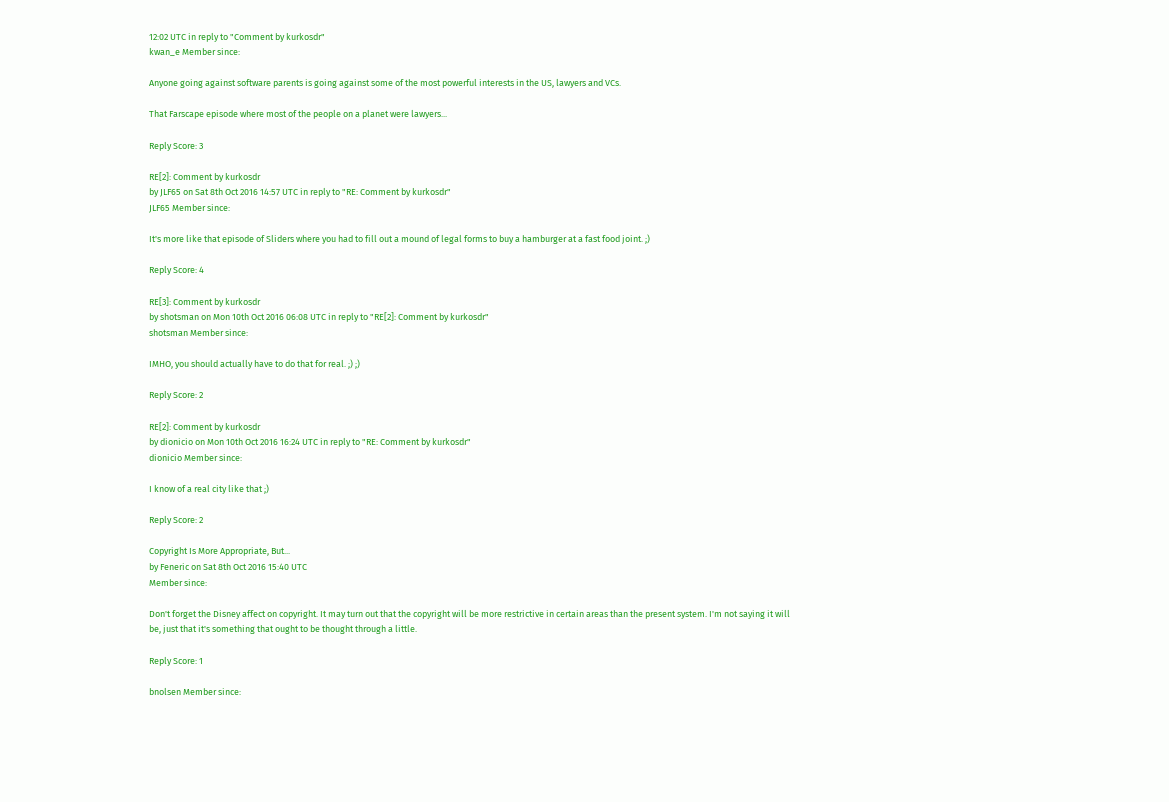12:02 UTC in reply to "Comment by kurkosdr"
kwan_e Member since:

Anyone going against software parents is going against some of the most powerful interests in the US, lawyers and VCs.

That Farscape episode where most of the people on a planet were lawyers...

Reply Score: 3

RE[2]: Comment by kurkosdr
by JLF65 on Sat 8th Oct 2016 14:57 UTC in reply to "RE: Comment by kurkosdr"
JLF65 Member since:

It's more like that episode of Sliders where you had to fill out a mound of legal forms to buy a hamburger at a fast food joint. ;)

Reply Score: 4

RE[3]: Comment by kurkosdr
by shotsman on Mon 10th Oct 2016 06:08 UTC in reply to "RE[2]: Comment by kurkosdr"
shotsman Member since:

IMHO, you should actually have to do that for real. ;) ;)

Reply Score: 2

RE[2]: Comment by kurkosdr
by dionicio on Mon 10th Oct 2016 16:24 UTC in reply to "RE: Comment by kurkosdr"
dionicio Member since:

I know of a real city like that ;)

Reply Score: 2

Copyright Is More Appropriate, But...
by Feneric on Sat 8th Oct 2016 15:40 UTC
Member since:

Don't forget the Disney affect on copyright. It may turn out that the copyright will be more restrictive in certain areas than the present system. I'm not saying it will be, just that it's something that ought to be thought through a little.

Reply Score: 1

bnolsen Member since: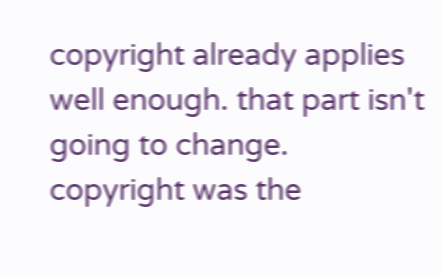copyright already applies well enough. that part isn't going to change. copyright was the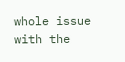whole issue with the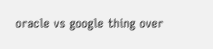oracle vs google thing over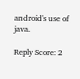android's use of java.

Reply Score: 2